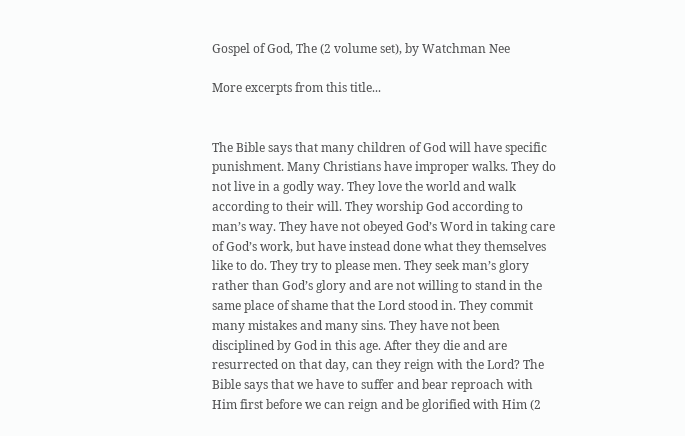Gospel of God, The (2 volume set), by Watchman Nee

More excerpts from this title...


The Bible says that many children of God will have specific punishment. Many Christians have improper walks. They do not live in a godly way. They love the world and walk according to their will. They worship God according to man’s way. They have not obeyed God’s Word in taking care of God’s work, but have instead done what they themselves like to do. They try to please men. They seek man’s glory rather than God’s glory and are not willing to stand in the same place of shame that the Lord stood in. They commit many mistakes and many sins. They have not been disciplined by God in this age. After they die and are resurrected on that day, can they reign with the Lord? The Bible says that we have to suffer and bear reproach with Him first before we can reign and be glorified with Him (2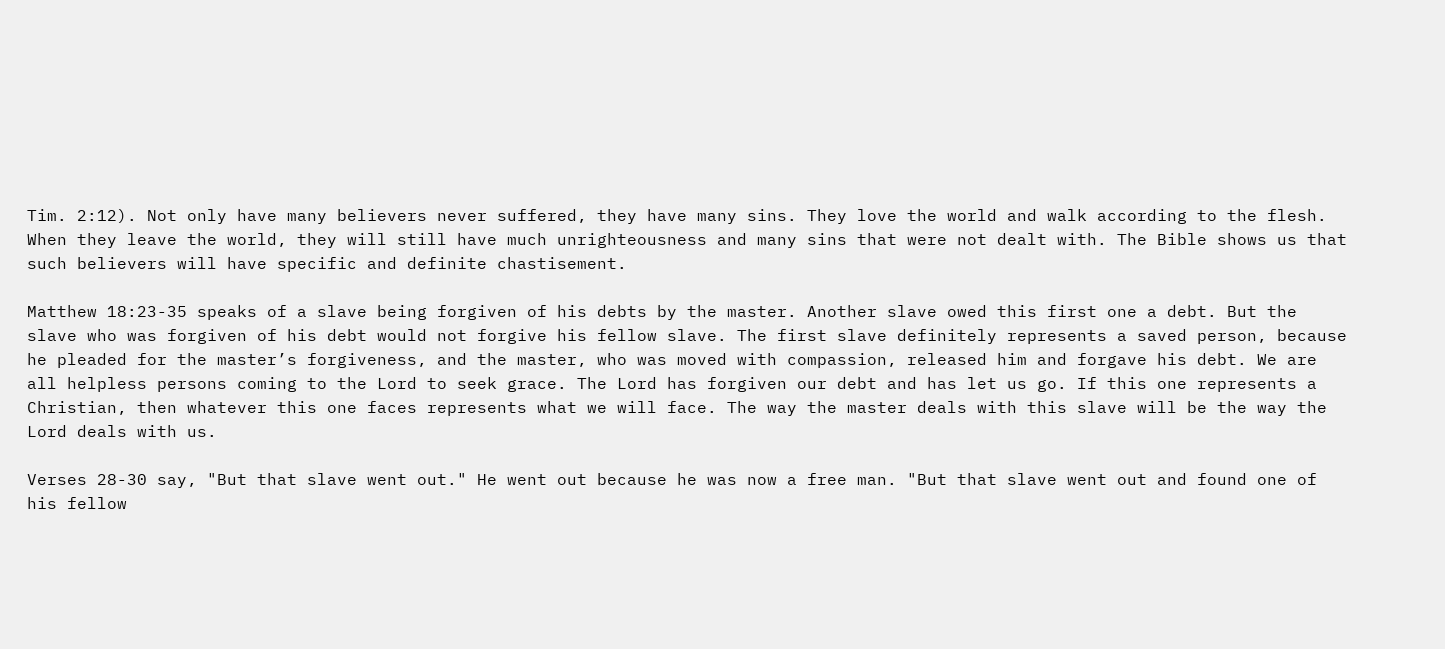Tim. 2:12). Not only have many believers never suffered, they have many sins. They love the world and walk according to the flesh. When they leave the world, they will still have much unrighteousness and many sins that were not dealt with. The Bible shows us that such believers will have specific and definite chastisement.

Matthew 18:23-35 speaks of a slave being forgiven of his debts by the master. Another slave owed this first one a debt. But the slave who was forgiven of his debt would not forgive his fellow slave. The first slave definitely represents a saved person, because he pleaded for the master’s forgiveness, and the master, who was moved with compassion, released him and forgave his debt. We are all helpless persons coming to the Lord to seek grace. The Lord has forgiven our debt and has let us go. If this one represents a Christian, then whatever this one faces represents what we will face. The way the master deals with this slave will be the way the Lord deals with us.

Verses 28-30 say, "But that slave went out." He went out because he was now a free man. "But that slave went out and found one of his fellow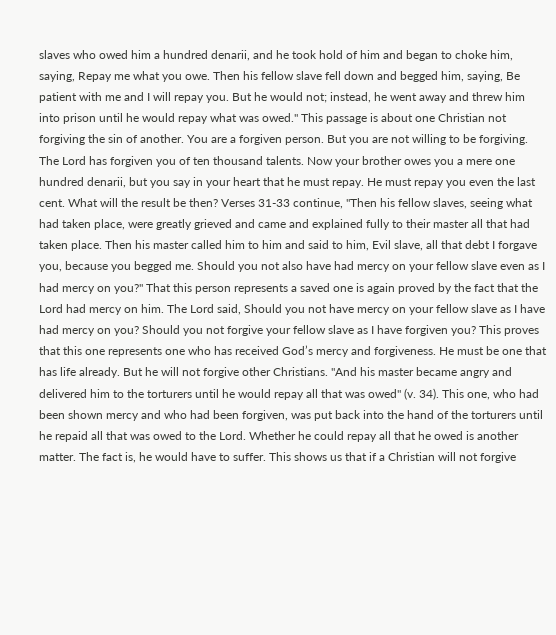slaves who owed him a hundred denarii, and he took hold of him and began to choke him, saying, Repay me what you owe. Then his fellow slave fell down and begged him, saying, Be patient with me and I will repay you. But he would not; instead, he went away and threw him into prison until he would repay what was owed." This passage is about one Christian not forgiving the sin of another. You are a forgiven person. But you are not willing to be forgiving. The Lord has forgiven you of ten thousand talents. Now your brother owes you a mere one hundred denarii, but you say in your heart that he must repay. He must repay you even the last cent. What will the result be then? Verses 31-33 continue, "Then his fellow slaves, seeing what had taken place, were greatly grieved and came and explained fully to their master all that had taken place. Then his master called him to him and said to him, Evil slave, all that debt I forgave you, because you begged me. Should you not also have had mercy on your fellow slave even as I had mercy on you?" That this person represents a saved one is again proved by the fact that the Lord had mercy on him. The Lord said, Should you not have mercy on your fellow slave as I have had mercy on you? Should you not forgive your fellow slave as I have forgiven you? This proves that this one represents one who has received God’s mercy and forgiveness. He must be one that has life already. But he will not forgive other Christians. "And his master became angry and delivered him to the torturers until he would repay all that was owed" (v. 34). This one, who had been shown mercy and who had been forgiven, was put back into the hand of the torturers until he repaid all that was owed to the Lord. Whether he could repay all that he owed is another matter. The fact is, he would have to suffer. This shows us that if a Christian will not forgive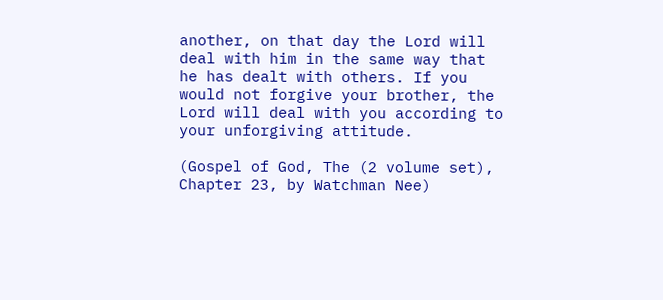another, on that day the Lord will deal with him in the same way that he has dealt with others. If you would not forgive your brother, the Lord will deal with you according to your unforgiving attitude.

(Gospel of God, The (2 volume set), Chapter 23, by Watchman Nee)